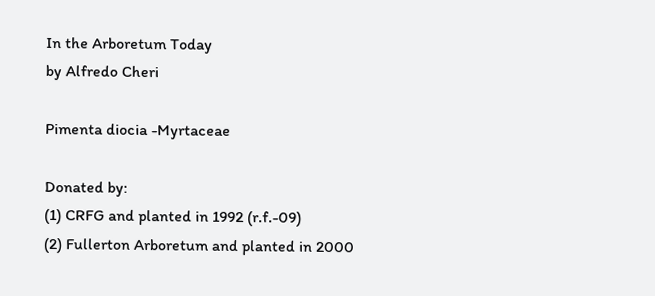In the Arboretum Today
by Alfredo Cheri

Pimenta diocia -Myrtaceae

Donated by:
(1) CRFG and planted in 1992 (r.f.-09)
(2) Fullerton Arboretum and planted in 2000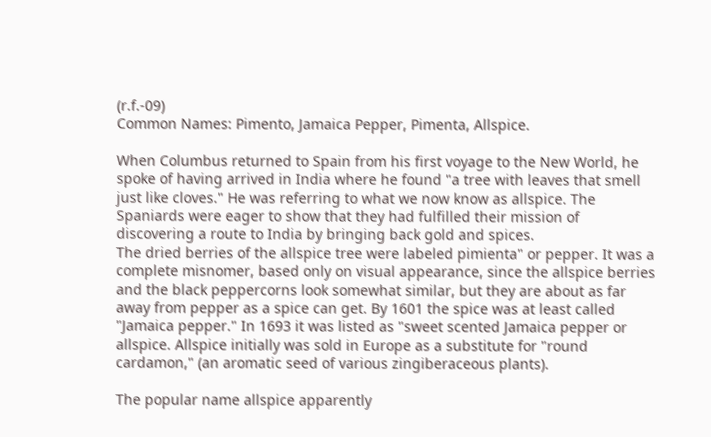(r.f.-09)
Common Names: Pimento, Jamaica Pepper, Pimenta, Allspice.

When Columbus returned to Spain from his first voyage to the New World, he spoke of having arrived in India where he found "a tree with leaves that smell just like cloves." He was referring to what we now know as allspice. The Spaniards were eager to show that they had fulfilled their mission of discovering a route to India by bringing back gold and spices.
The dried berries of the allspice tree were labeled pimienta" or pepper. It was a complete misnomer, based only on visual appearance, since the allspice berries and the black peppercorns look somewhat similar, but they are about as far away from pepper as a spice can get. By 1601 the spice was at least called "Jamaica pepper." In 1693 it was listed as "sweet scented Jamaica pepper or allspice. Allspice initially was sold in Europe as a substitute for "round cardamon," (an aromatic seed of various zingiberaceous plants).

The popular name allspice apparently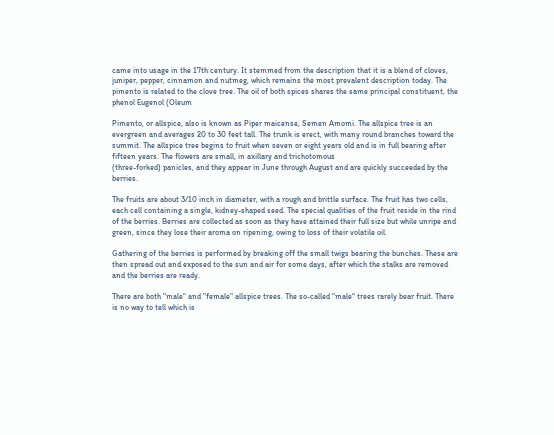came into usage in the 17th century. It stemmed from the description that it is a blend of cloves, juniper, pepper, cinnamon and nutmeg, which remains the most prevalent description today. The pimento is related to the clove tree. The oil of both spices shares the same principal constituent, the phenol Eugenol (Oleum

Pimento, or allspice, also is known as Piper maicense, Semen Amomi. The allspice tree is an evergreen and averages 20 to 30 feet tall. The trunk is erect, with many round branches toward the summit. The allspice tree begins to fruit when seven or eight years old and is in full bearing after fifteen years. The flowers are small, in axillary and trichotomous
(three-forked) panicles, and they appear in June through August and are quickly succeeded by the berries.

The fruits are about 3/10 inch in diameter, with a rough and brittle surface. The fruit has two cells, each cell containing a single, kidney-shaped seed. The special qualities of the fruit reside in the rind of the berries. Berries are collected as soon as they have attained their full size but while unripe and green, since they lose their aroma on ripening, owing to loss of their volatile oil.

Gathering of the berries is performed by breaking off the small twigs bearing the bunches. These are then spread out and exposed to the sun and air for some days, after which the stalks are removed and the berries are ready.

There are both "male" and "female" allspice trees. The so-called "male" trees rarely bear fruit. There is no way to tell which is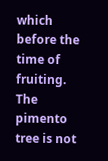which before the time of fruiting. The pimento tree is not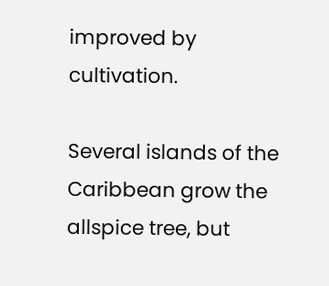improved by cultivation.

Several islands of the Caribbean grow the allspice tree, but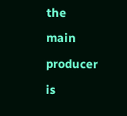the main producer is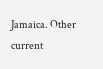Jamaica. Other current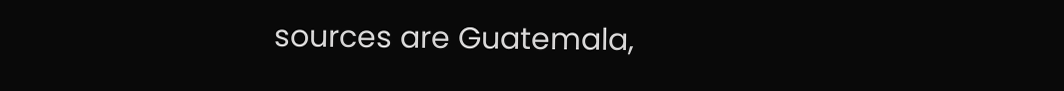sources are Guatemala,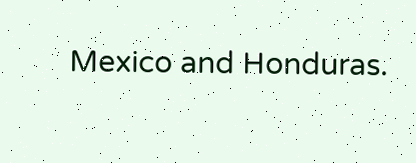Mexico and Honduras.